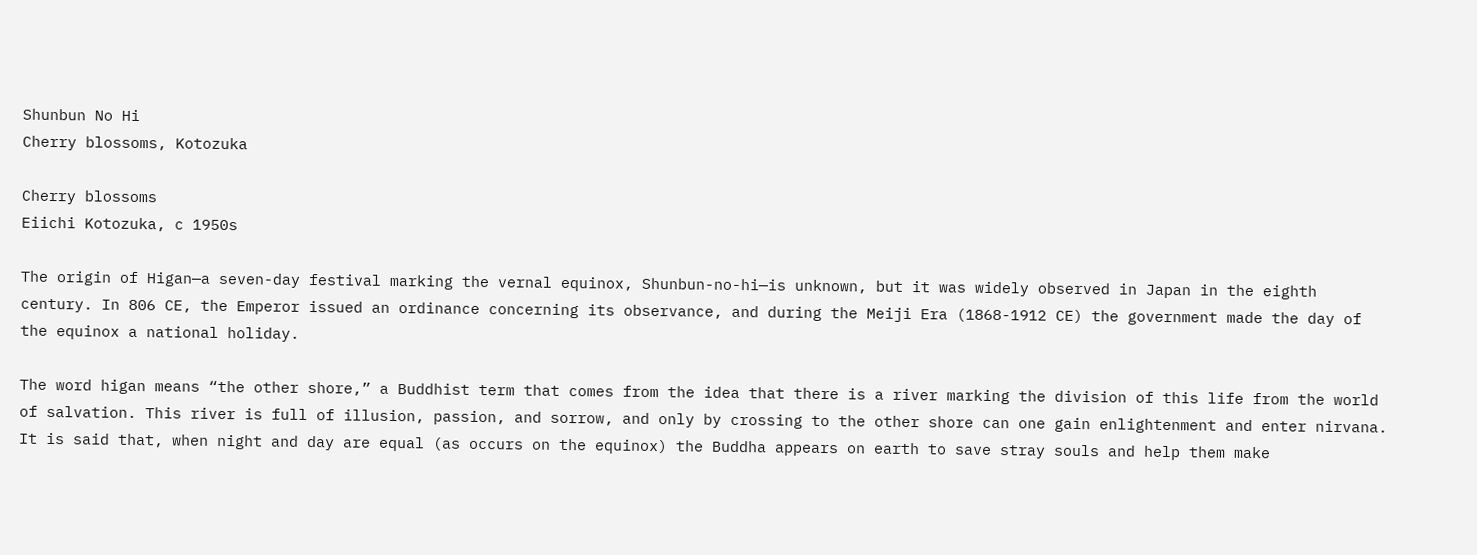Shunbun No Hi
Cherry blossoms, Kotozuka

Cherry blossoms
Eiichi Kotozuka, c 1950s

The origin of Higan—a seven-day festival marking the vernal equinox, Shunbun-no-hi—is unknown, but it was widely observed in Japan in the eighth century. In 806 CE, the Emperor issued an ordinance concerning its observance, and during the Meiji Era (1868-1912 CE) the government made the day of the equinox a national holiday.

The word higan means “the other shore,” a Buddhist term that comes from the idea that there is a river marking the division of this life from the world of salvation. This river is full of illusion, passion, and sorrow, and only by crossing to the other shore can one gain enlightenment and enter nirvana. It is said that, when night and day are equal (as occurs on the equinox) the Buddha appears on earth to save stray souls and help them make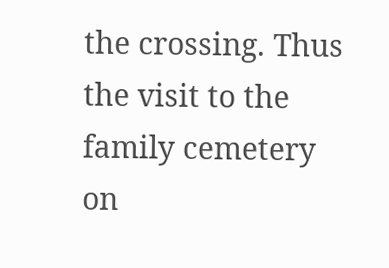the crossing. Thus the visit to the family cemetery on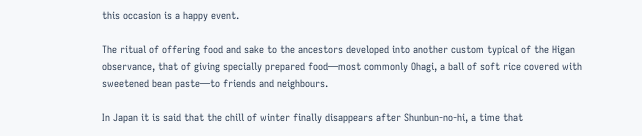this occasion is a happy event.

The ritual of offering food and sake to the ancestors developed into another custom typical of the Higan observance, that of giving specially prepared food—most commonly Ohagi, a ball of soft rice covered with sweetened bean paste—to friends and neighbours.

In Japan it is said that the chill of winter finally disappears after Shunbun-no-hi, a time that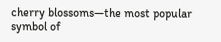cherry blossoms—the most popular symbol of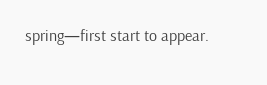spring—first start to appear.